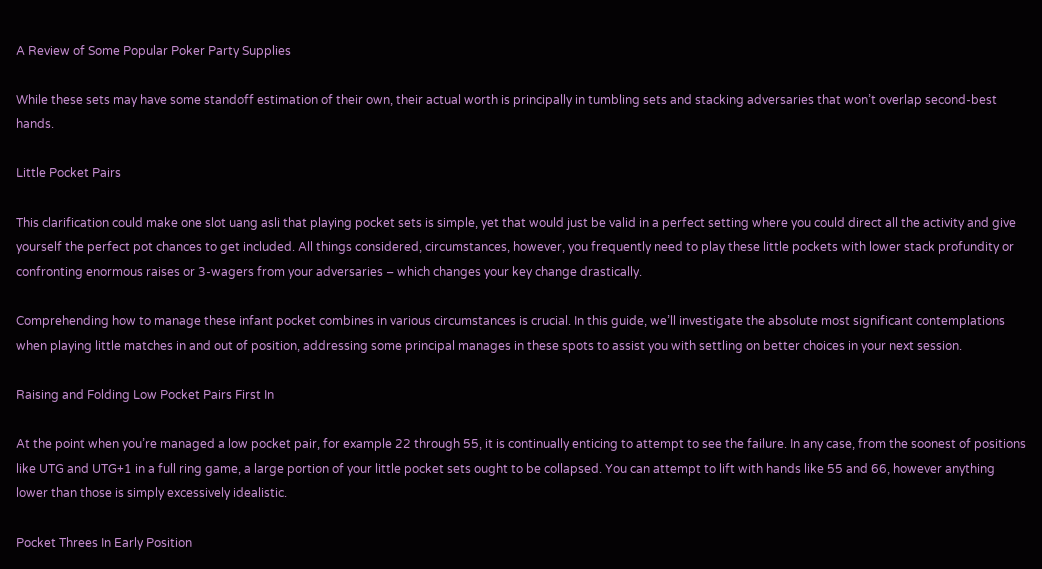A Review of Some Popular Poker Party Supplies

While these sets may have some standoff estimation of their own, their actual worth is principally in tumbling sets and stacking adversaries that won’t overlap second-best hands.

Little Pocket Pairs

This clarification could make one slot uang asli that playing pocket sets is simple, yet that would just be valid in a perfect setting where you could direct all the activity and give yourself the perfect pot chances to get included. All things considered, circumstances, however, you frequently need to play these little pockets with lower stack profundity or confronting enormous raises or 3-wagers from your adversaries – which changes your key change drastically.

Comprehending how to manage these infant pocket combines in various circumstances is crucial. In this guide, we’ll investigate the absolute most significant contemplations when playing little matches in and out of position, addressing some principal manages in these spots to assist you with settling on better choices in your next session.

Raising and Folding Low Pocket Pairs First In

At the point when you’re managed a low pocket pair, for example 22 through 55, it is continually enticing to attempt to see the failure. In any case, from the soonest of positions like UTG and UTG+1 in a full ring game, a large portion of your little pocket sets ought to be collapsed. You can attempt to lift with hands like 55 and 66, however anything lower than those is simply excessively idealistic.

Pocket Threes In Early Position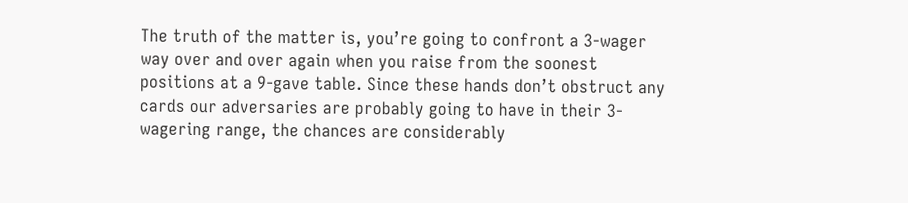The truth of the matter is, you’re going to confront a 3-wager way over and over again when you raise from the soonest positions at a 9-gave table. Since these hands don’t obstruct any cards our adversaries are probably going to have in their 3-wagering range, the chances are considerably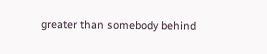greater than somebody behind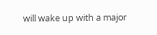will wake up with a major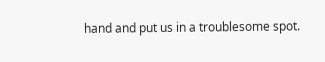hand and put us in a troublesome spot.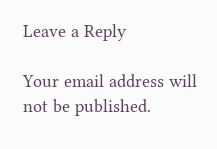Leave a Reply

Your email address will not be published.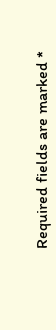Required fields are marked *